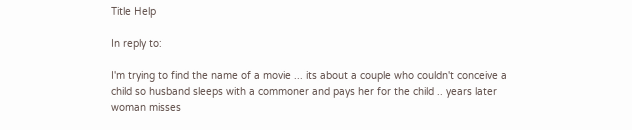Title Help

In reply to:

I'm trying to find the name of a movie ... its about a couple who couldn't conceive a child so husband sleeps with a commoner and pays her for the child .. years later woman misses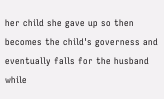her child she gave up so then becomes the child's governess and eventually falls for the husband while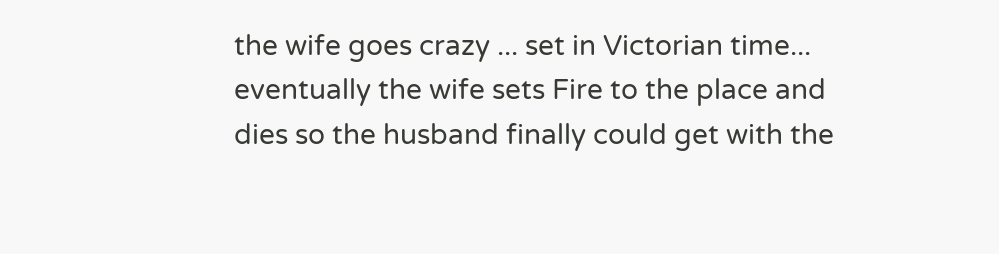the wife goes crazy ... set in Victorian time... eventually the wife sets Fire to the place and dies so the husband finally could get with the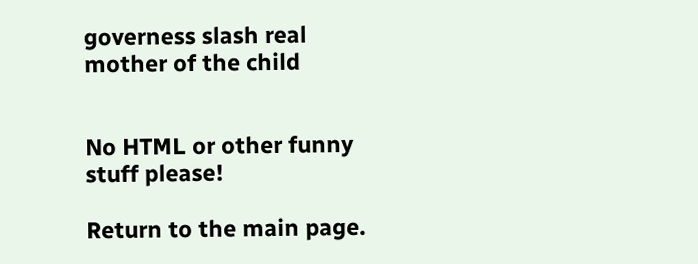governess slash real mother of the child


No HTML or other funny stuff please!

Return to the main page.